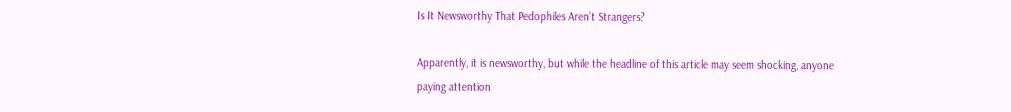Is It Newsworthy That Pedophiles Aren’t Strangers?

Apparently, it is newsworthy, but while the headline of this article may seem shocking, anyone paying attention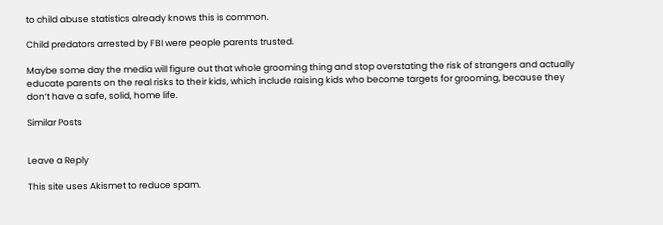to child abuse statistics already knows this is common.

Child predators arrested by FBI were people parents trusted.

Maybe some day the media will figure out that whole grooming thing and stop overstating the risk of strangers and actually educate parents on the real risks to their kids, which include raising kids who become targets for grooming, because they don’t have a safe, solid, home life.

Similar Posts


Leave a Reply

This site uses Akismet to reduce spam.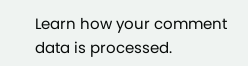Learn how your comment data is processed.